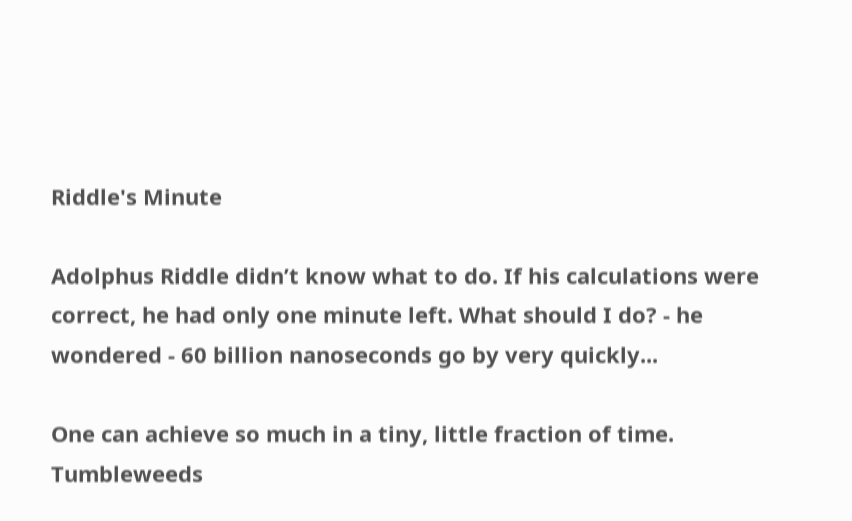Riddle's Minute

Adolphus Riddle didn’t know what to do. If his calculations were correct, he had only one minute left. What should I do? - he wondered - 60 billion nanoseconds go by very quickly...

One can achieve so much in a tiny, little fraction of time.
Tumbleweeds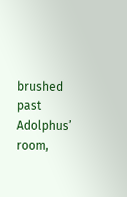brushed past Adolphus’ room,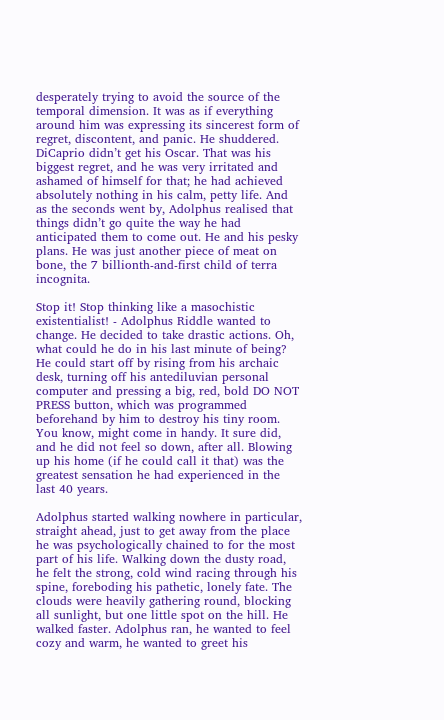desperately trying to avoid the source of the temporal dimension. It was as if everything around him was expressing its sincerest form of regret, discontent, and panic. He shuddered.
DiCaprio didn’t get his Oscar. That was his biggest regret, and he was very irritated and ashamed of himself for that; he had achieved absolutely nothing in his calm, petty life. And as the seconds went by, Adolphus realised that things didn’t go quite the way he had anticipated them to come out. He and his pesky plans. He was just another piece of meat on bone, the 7 billionth-and-first child of terra incognita.

Stop it! Stop thinking like a masochistic existentialist! - Adolphus Riddle wanted to change. He decided to take drastic actions. Oh, what could he do in his last minute of being? He could start off by rising from his archaic desk, turning off his antediluvian personal computer and pressing a big, red, bold DO NOT PRESS button, which was programmed beforehand by him to destroy his tiny room. You know, might come in handy. It sure did, and he did not feel so down, after all. Blowing up his home (if he could call it that) was the greatest sensation he had experienced in the last 40 years.

Adolphus started walking nowhere in particular, straight ahead, just to get away from the place he was psychologically chained to for the most part of his life. Walking down the dusty road, he felt the strong, cold wind racing through his spine, foreboding his pathetic, lonely fate. The clouds were heavily gathering round, blocking all sunlight, but one little spot on the hill. He walked faster. Adolphus ran, he wanted to feel cozy and warm, he wanted to greet his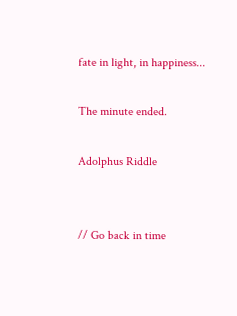fate in light, in happiness...

The minute ended.

Adolphus Riddle


// Go back in time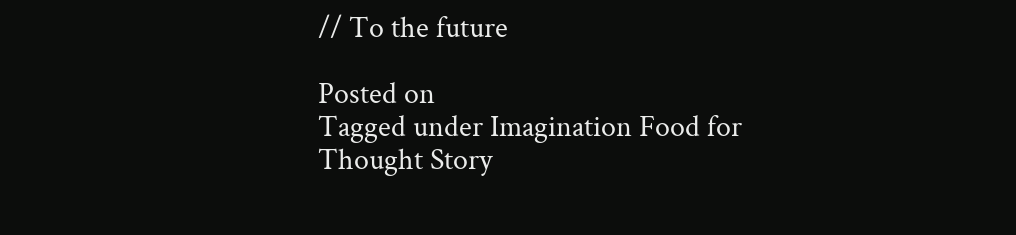// To the future

Posted on
Tagged under Imagination Food for Thought Story